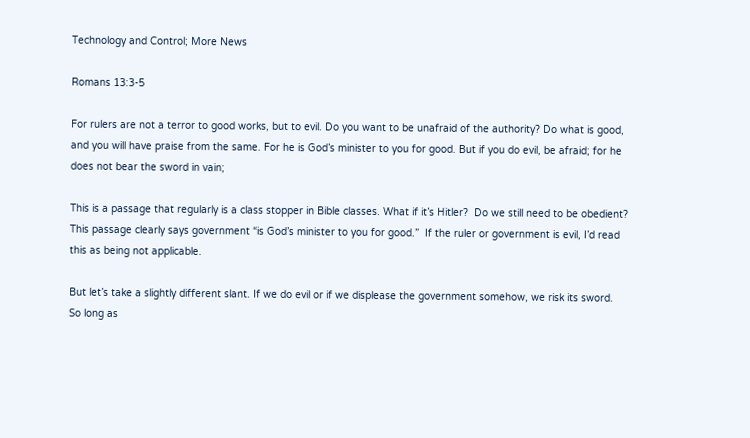Technology and Control; More News

Romans 13:3-5

For rulers are not a terror to good works, but to evil. Do you want to be unafraid of the authority? Do what is good, and you will have praise from the same. For he is God’s minister to you for good. But if you do evil, be afraid; for he does not bear the sword in vain;

This is a passage that regularly is a class stopper in Bible classes. What if it’s Hitler?  Do we still need to be obedient?  This passage clearly says government “is God’s minister to you for good.”  If the ruler or government is evil, I’d read this as being not applicable.

But let’s take a slightly different slant. If we do evil or if we displease the government somehow, we risk its sword.  So long as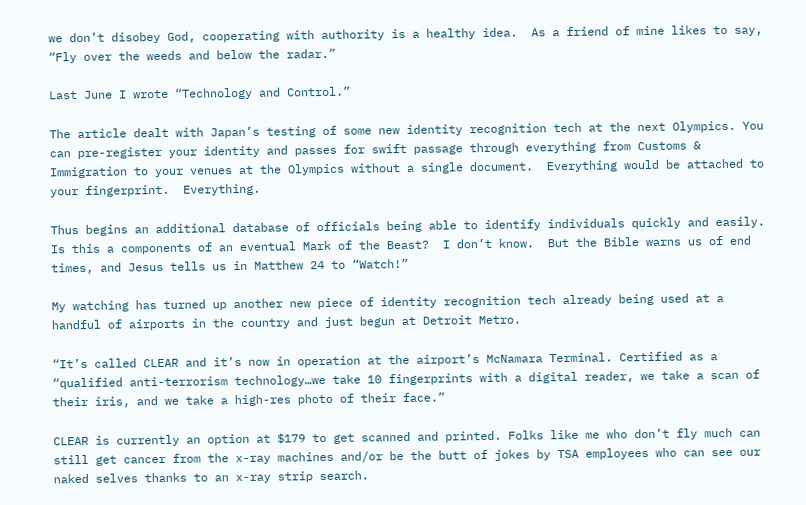we don’t disobey God, cooperating with authority is a healthy idea.  As a friend of mine likes to say, “Fly over the weeds and below the radar.”

Last June I wrote “Technology and Control.”

The article dealt with Japan’s testing of some new identity recognition tech at the next Olympics. You can pre-register your identity and passes for swift passage through everything from Customs & Immigration to your venues at the Olympics without a single document.  Everything would be attached to your fingerprint.  Everything.

Thus begins an additional database of officials being able to identify individuals quickly and easily. Is this a components of an eventual Mark of the Beast?  I don’t know.  But the Bible warns us of end times, and Jesus tells us in Matthew 24 to “Watch!”

My watching has turned up another new piece of identity recognition tech already being used at a handful of airports in the country and just begun at Detroit Metro.

“It’s called CLEAR and it’s now in operation at the airport’s McNamara Terminal. Certified as a “qualified anti-terrorism technology…we take 10 fingerprints with a digital reader, we take a scan of their iris, and we take a high-res photo of their face.”

CLEAR is currently an option at $179 to get scanned and printed. Folks like me who don’t fly much can still get cancer from the x-ray machines and/or be the butt of jokes by TSA employees who can see our naked selves thanks to an x-ray strip search.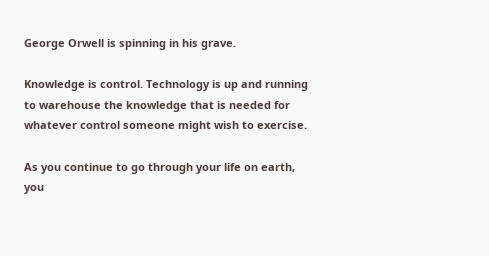George Orwell is spinning in his grave.

Knowledge is control. Technology is up and running to warehouse the knowledge that is needed for whatever control someone might wish to exercise.

As you continue to go through your life on earth, you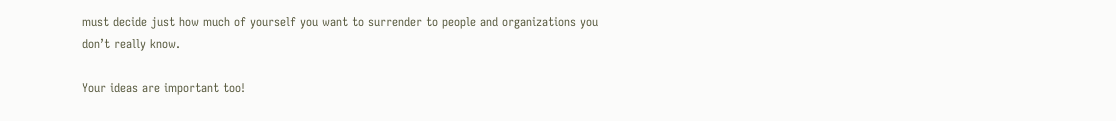must decide just how much of yourself you want to surrender to people and organizations you don’t really know.

Your ideas are important too!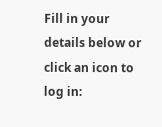Fill in your details below or click an icon to log in: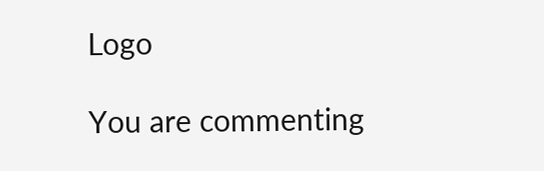Logo

You are commenting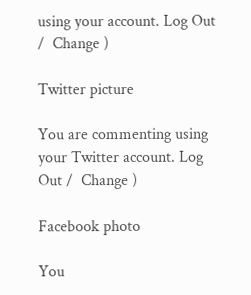using your account. Log Out /  Change )

Twitter picture

You are commenting using your Twitter account. Log Out /  Change )

Facebook photo

You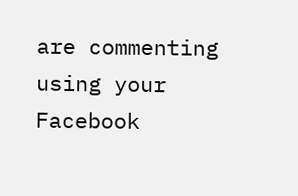are commenting using your Facebook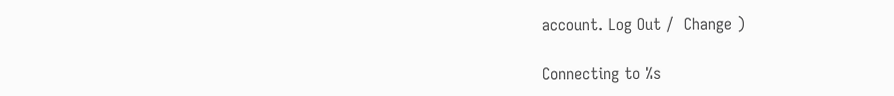account. Log Out /  Change )

Connecting to %s